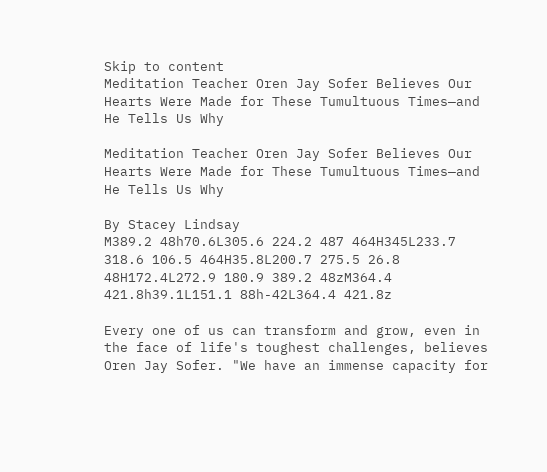Skip to content
Meditation Teacher Oren Jay Sofer Believes Our Hearts Were Made for These Tumultuous Times—and He Tells Us Why

Meditation Teacher Oren Jay Sofer Believes Our Hearts Were Made for These Tumultuous Times—and He Tells Us Why

By Stacey Lindsay
M389.2 48h70.6L305.6 224.2 487 464H345L233.7 318.6 106.5 464H35.8L200.7 275.5 26.8 48H172.4L272.9 180.9 389.2 48zM364.4 421.8h39.1L151.1 88h-42L364.4 421.8z

Every one of us can transform and grow, even in the face of life's toughest challenges, believes Oren Jay Sofer. "We have an immense capacity for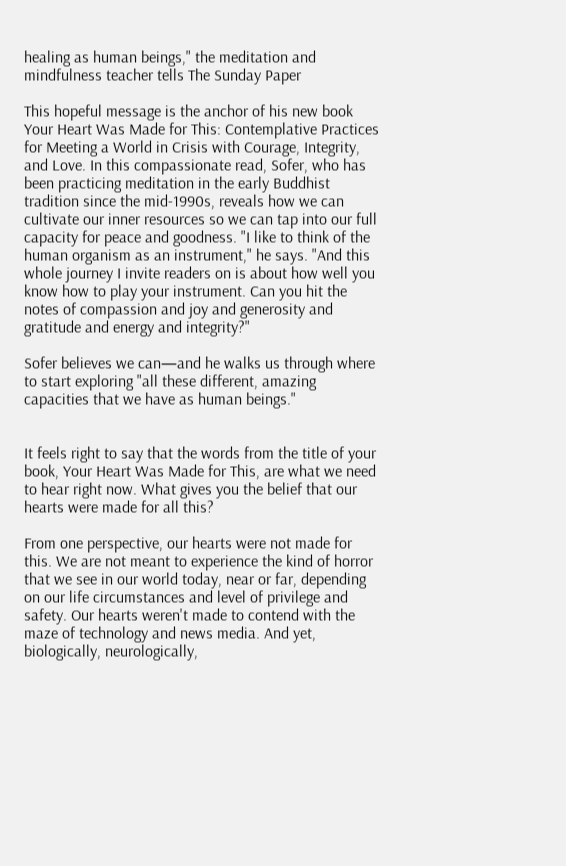healing as human beings," the meditation and mindfulness teacher tells The Sunday Paper

This hopeful message is the anchor of his new book Your Heart Was Made for This: Contemplative Practices for Meeting a World in Crisis with Courage, Integrity, and Love. In this compassionate read, Sofer, who has been practicing meditation in the early Buddhist tradition since the mid-1990s, reveals how we can cultivate our inner resources so we can tap into our full capacity for peace and goodness. "I like to think of the human organism as an instrument," he says. "And this whole journey I invite readers on is about how well you know how to play your instrument. Can you hit the notes of compassion and joy and generosity and gratitude and energy and integrity?"

Sofer believes we can—and he walks us through where to start exploring "all these different, amazing capacities that we have as human beings."


It feels right to say that the words from the title of your book, Your Heart Was Made for This, are what we need to hear right now. What gives you the belief that our hearts were made for all this?

From one perspective, our hearts were not made for this. We are not meant to experience the kind of horror that we see in our world today, near or far, depending on our life circumstances and level of privilege and safety. Our hearts weren't made to contend with the maze of technology and news media. And yet, biologically, neurologically,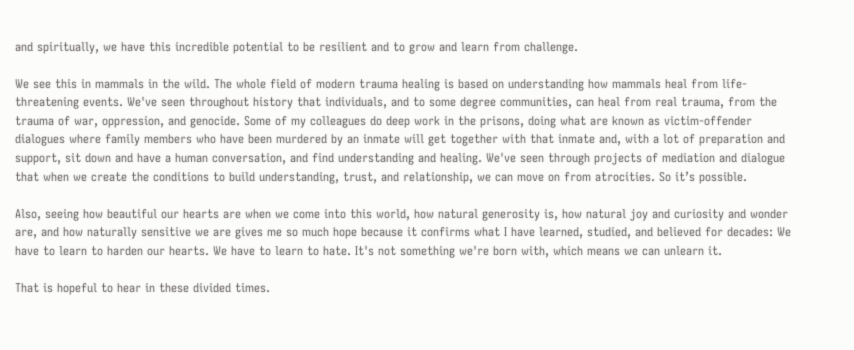and spiritually, we have this incredible potential to be resilient and to grow and learn from challenge.

We see this in mammals in the wild. The whole field of modern trauma healing is based on understanding how mammals heal from life-threatening events. We've seen throughout history that individuals, and to some degree communities, can heal from real trauma, from the trauma of war, oppression, and genocide. Some of my colleagues do deep work in the prisons, doing what are known as victim-offender dialogues where family members who have been murdered by an inmate will get together with that inmate and, with a lot of preparation and support, sit down and have a human conversation, and find understanding and healing. We've seen through projects of mediation and dialogue that when we create the conditions to build understanding, trust, and relationship, we can move on from atrocities. So it’s possible.

Also, seeing how beautiful our hearts are when we come into this world, how natural generosity is, how natural joy and curiosity and wonder are, and how naturally sensitive we are gives me so much hope because it confirms what I have learned, studied, and believed for decades: We have to learn to harden our hearts. We have to learn to hate. It's not something we're born with, which means we can unlearn it.

That is hopeful to hear in these divided times.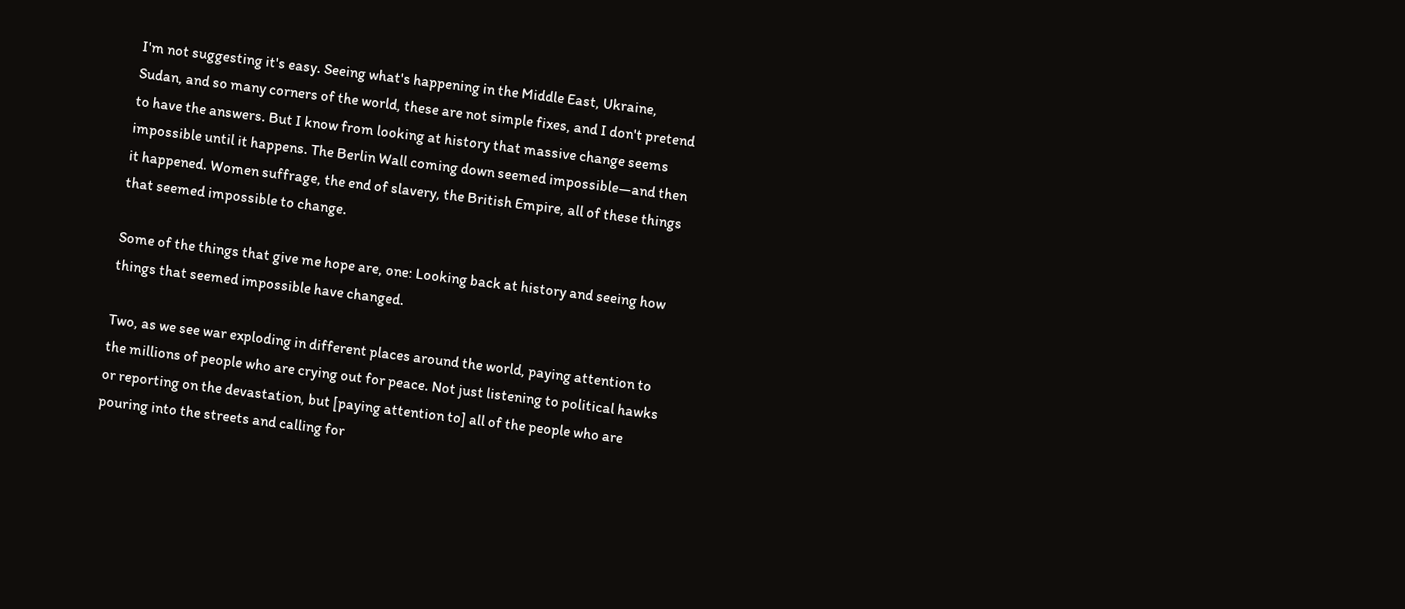I'm not suggesting it's easy. Seeing what's happening in the Middle East, Ukraine, Sudan, and so many corners of the world, these are not simple fixes, and I don't pretend to have the answers. But I know from looking at history that massive change seems impossible until it happens. The Berlin Wall coming down seemed impossible—and then it happened. Women suffrage, the end of slavery, the British Empire, all of these things that seemed impossible to change.

Some of the things that give me hope are, one: Looking back at history and seeing how things that seemed impossible have changed.

Two, as we see war exploding in different places around the world, paying attention to the millions of people who are crying out for peace. Not just listening to political hawks or reporting on the devastation, but [paying attention to] all of the people who are pouring into the streets and calling for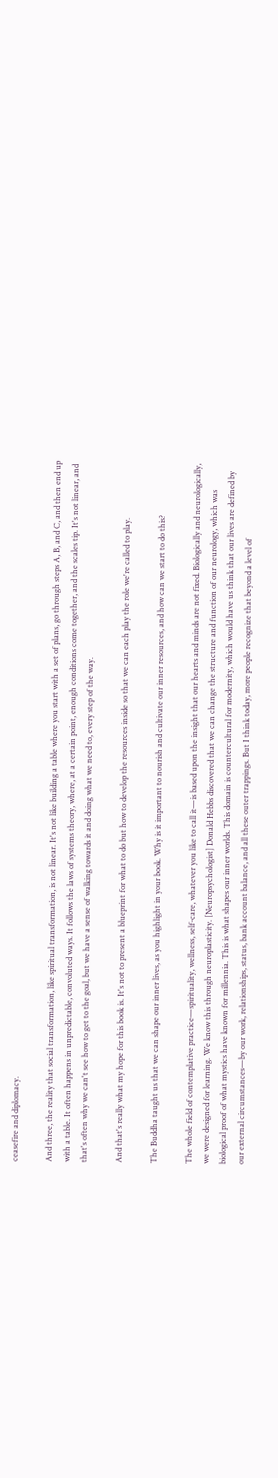ceasefire and diplomacy.

And three, the reality that social transformation, like spiritual transformation, is not linear. It's not like building a table where you start with a set of plans, go through steps A, B, and C, and then end up with a table. It often happens in unpredictable, convoluted ways. It follows the laws of systems theory, where, at a certain point, enough conditions come together, and the scales tip. It's not linear, and that's often why we can't see how to get to the goal, but we have a sense of walking towards it and doing what we need to, every step of the way.

And that's really what my hope for this book is. It's not to present a blueprint for what to do but how to develop the resources inside so that we can each play the role we're called to play.

The Buddha taught us that we can shape our inner lives, as you highlight in your book. Why is it important to nourish and cultivate our inner resources, and how can we start to do this?

The whole field of contemplative practice—spirituality, wellness, self-care, whatever you like to call it—is based upon the insight that our hearts and minds are not fixed. Biologically and neurologically, we were designed for learning. We know this through neuroplasticity. [Neuropsychologist] Donald Hebbs discovered that we can change the structure and function of our neurology, which was biological proof of what mystics have known for millennia. This is what shapes our inner worlds. This domain is countercultural for modernity, which would have us think that our lives are defined by our external circumstances—by our work, relationships, status, bank account balance, and all these outer trappings. But I think today, more people recognize that beyond a level of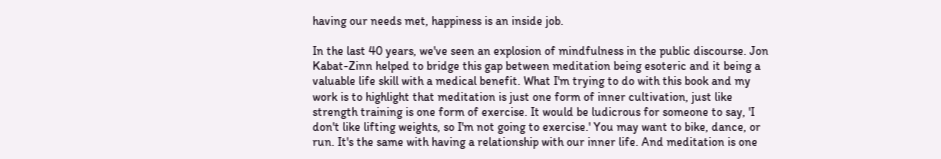having our needs met, happiness is an inside job.

In the last 40 years, we've seen an explosion of mindfulness in the public discourse. Jon Kabat-Zinn helped to bridge this gap between meditation being esoteric and it being a valuable life skill with a medical benefit. What I'm trying to do with this book and my work is to highlight that meditation is just one form of inner cultivation, just like strength training is one form of exercise. It would be ludicrous for someone to say, 'I don't like lifting weights, so I'm not going to exercise.' You may want to bike, dance, or run. It's the same with having a relationship with our inner life. And meditation is one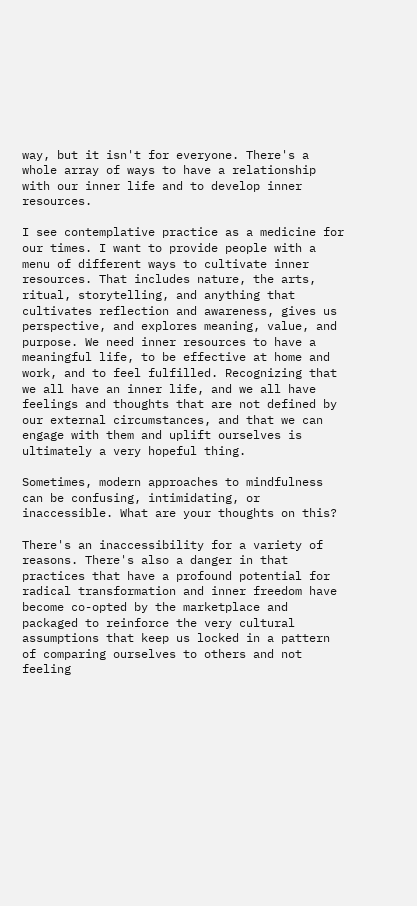way, but it isn't for everyone. There's a whole array of ways to have a relationship with our inner life and to develop inner resources.

I see contemplative practice as a medicine for our times. I want to provide people with a menu of different ways to cultivate inner resources. That includes nature, the arts, ritual, storytelling, and anything that cultivates reflection and awareness, gives us perspective, and explores meaning, value, and purpose. We need inner resources to have a meaningful life, to be effective at home and work, and to feel fulfilled. Recognizing that we all have an inner life, and we all have feelings and thoughts that are not defined by our external circumstances, and that we can engage with them and uplift ourselves is ultimately a very hopeful thing.

Sometimes, modern approaches to mindfulness can be confusing, intimidating, or inaccessible. What are your thoughts on this?

There's an inaccessibility for a variety of reasons. There's also a danger in that practices that have a profound potential for radical transformation and inner freedom have become co-opted by the marketplace and packaged to reinforce the very cultural assumptions that keep us locked in a pattern of comparing ourselves to others and not feeling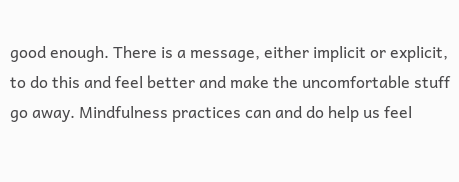good enough. There is a message, either implicit or explicit, to do this and feel better and make the uncomfortable stuff go away. Mindfulness practices can and do help us feel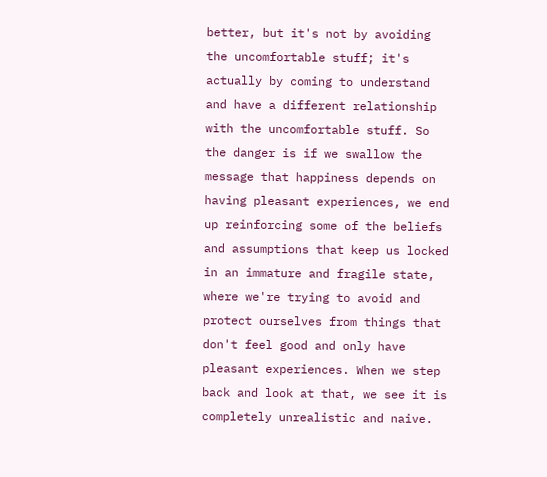better, but it's not by avoiding the uncomfortable stuff; it's actually by coming to understand and have a different relationship with the uncomfortable stuff. So the danger is if we swallow the message that happiness depends on having pleasant experiences, we end up reinforcing some of the beliefs and assumptions that keep us locked in an immature and fragile state, where we're trying to avoid and protect ourselves from things that don't feel good and only have pleasant experiences. When we step back and look at that, we see it is completely unrealistic and naive.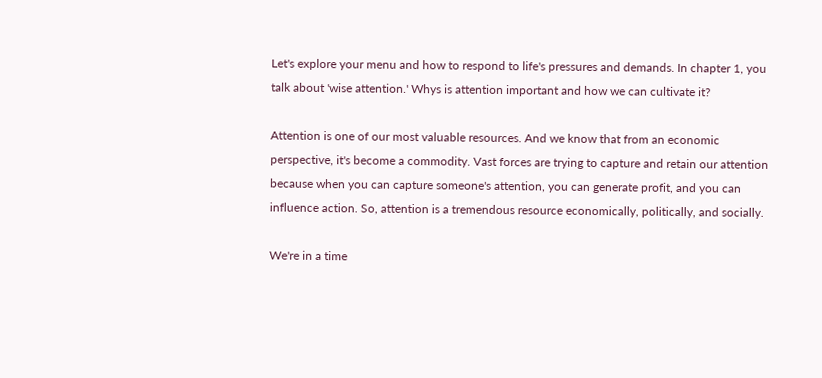Let's explore your menu and how to respond to life's pressures and demands. In chapter 1, you talk about 'wise attention.' Whys is attention important and how we can cultivate it?

Attention is one of our most valuable resources. And we know that from an economic perspective, it's become a commodity. Vast forces are trying to capture and retain our attention because when you can capture someone's attention, you can generate profit, and you can influence action. So, attention is a tremendous resource economically, politically, and socially.

We're in a time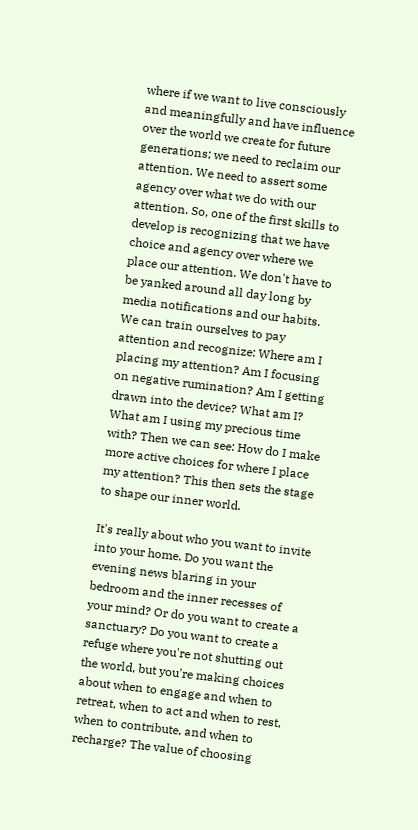where if we want to live consciously and meaningfully and have influence over the world we create for future generations; we need to reclaim our attention. We need to assert some agency over what we do with our attention. So, one of the first skills to develop is recognizing that we have choice and agency over where we place our attention. We don't have to be yanked around all day long by media notifications and our habits. We can train ourselves to pay attention and recognize: Where am I placing my attention? Am I focusing on negative rumination? Am I getting drawn into the device? What am I? What am I using my precious time with? Then we can see: How do I make more active choices for where I place my attention? This then sets the stage to shape our inner world.

It's really about who you want to invite into your home. Do you want the evening news blaring in your bedroom and the inner recesses of your mind? Or do you want to create a sanctuary? Do you want to create a refuge where you're not shutting out the world, but you're making choices about when to engage and when to retreat, when to act and when to rest, when to contribute, and when to recharge? The value of choosing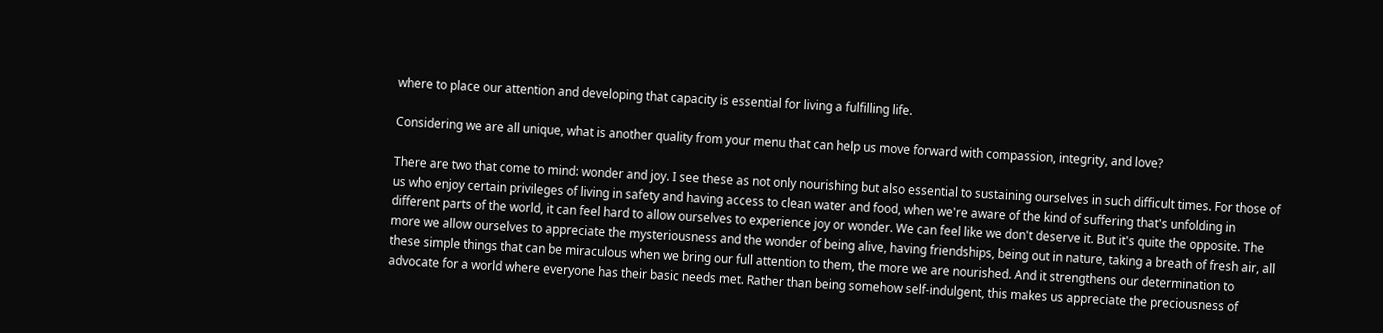where to place our attention and developing that capacity is essential for living a fulfilling life.

Considering we are all unique, what is another quality from your menu that can help us move forward with compassion, integrity, and love?

There are two that come to mind: wonder and joy. I see these as not only nourishing but also essential to sustaining ourselves in such difficult times. For those of us who enjoy certain privileges of living in safety and having access to clean water and food, when we're aware of the kind of suffering that's unfolding in different parts of the world, it can feel hard to allow ourselves to experience joy or wonder. We can feel like we don't deserve it. But it's quite the opposite. The more we allow ourselves to appreciate the mysteriousness and the wonder of being alive, having friendships, being out in nature, taking a breath of fresh air, all these simple things that can be miraculous when we bring our full attention to them, the more we are nourished. And it strengthens our determination to advocate for a world where everyone has their basic needs met. Rather than being somehow self-indulgent, this makes us appreciate the preciousness of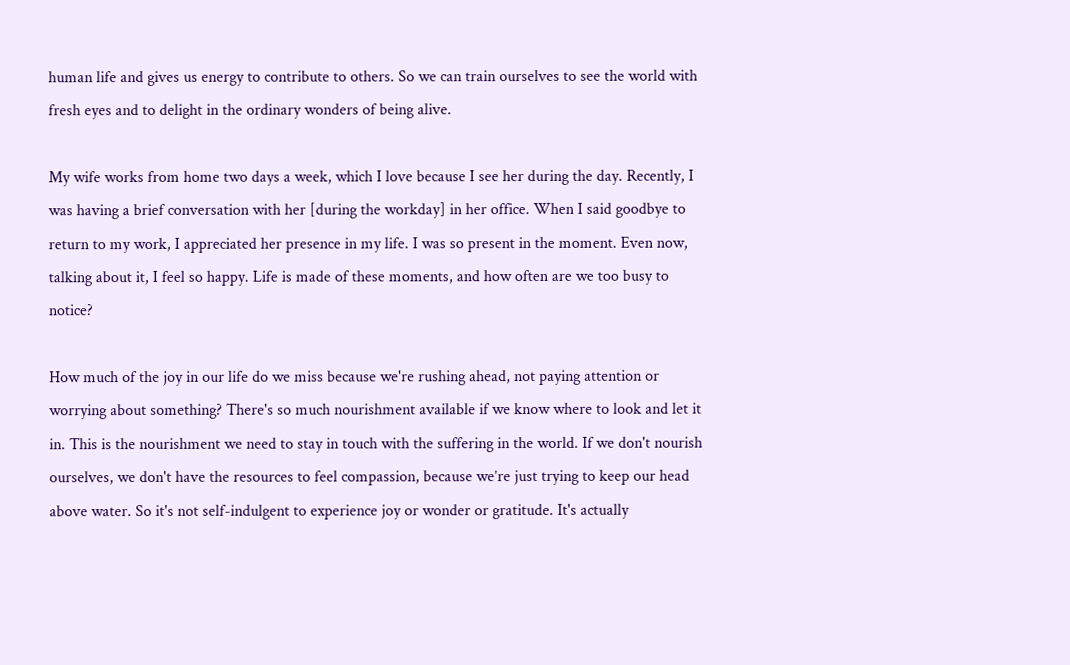human life and gives us energy to contribute to others. So we can train ourselves to see the world with fresh eyes and to delight in the ordinary wonders of being alive.

My wife works from home two days a week, which I love because I see her during the day. Recently, I was having a brief conversation with her [during the workday] in her office. When I said goodbye to return to my work, I appreciated her presence in my life. I was so present in the moment. Even now, talking about it, I feel so happy. Life is made of these moments, and how often are we too busy to notice?

How much of the joy in our life do we miss because we're rushing ahead, not paying attention or worrying about something? There's so much nourishment available if we know where to look and let it in. This is the nourishment we need to stay in touch with the suffering in the world. If we don't nourish ourselves, we don't have the resources to feel compassion, because we’re just trying to keep our head above water. So it's not self-indulgent to experience joy or wonder or gratitude. It's actually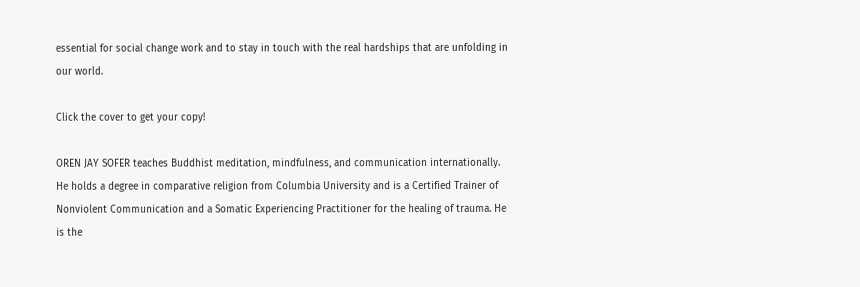essential for social change work and to stay in touch with the real hardships that are unfolding in our world.

Click the cover to get your copy!

OREN JAY SOFER teaches Buddhist meditation, mindfulness, and communication internationally. He holds a degree in comparative religion from Columbia University and is a Certified Trainer of Nonviolent Communication and a Somatic Experiencing Practitioner for the healing of trauma. He is the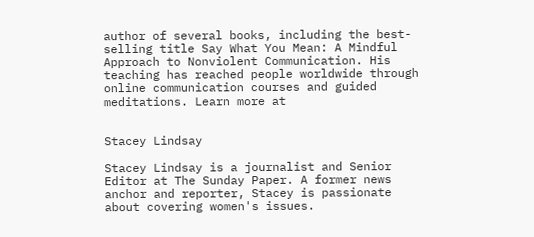author of several books, including the best-selling title Say What You Mean: A Mindful Approach to Nonviolent Communication. His teaching has reached people worldwide through online communication courses and guided meditations. Learn more at


Stacey Lindsay

Stacey Lindsay is a journalist and Senior Editor at The Sunday Paper. A former news anchor and reporter, Stacey is passionate about covering women's issues.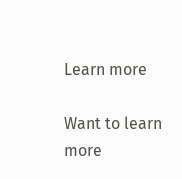Learn more

Want to learn more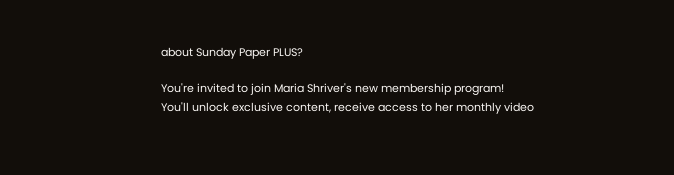about Sunday Paper PLUS?

You're invited to join Maria Shriver's new membership program!
You'll unlock exclusive content, receive access to her monthly video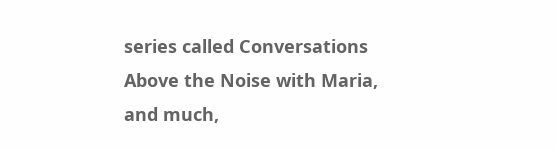series called Conversations Above the Noise with Maria, and much,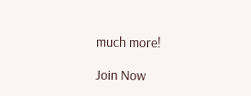much more!

Join Now